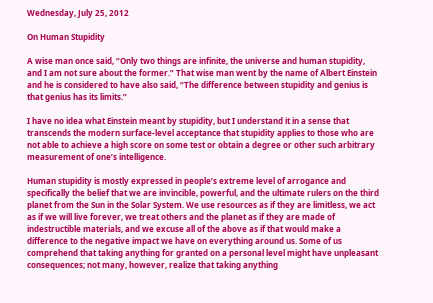Wednesday, July 25, 2012

On Human Stupidity

A wise man once said, “Only two things are infinite, the universe and human stupidity, and I am not sure about the former.” That wise man went by the name of Albert Einstein and he is considered to have also said, “The difference between stupidity and genius is that genius has its limits.”

I have no idea what Einstein meant by stupidity, but I understand it in a sense that transcends the modern surface-level acceptance that stupidity applies to those who are not able to achieve a high score on some test or obtain a degree or other such arbitrary measurement of one’s intelligence.

Human stupidity is mostly expressed in people’s extreme level of arrogance and specifically the belief that we are invincible, powerful, and the ultimate rulers on the third planet from the Sun in the Solar System. We use resources as if they are limitless, we act as if we will live forever, we treat others and the planet as if they are made of indestructible materials, and we excuse all of the above as if that would make a difference to the negative impact we have on everything around us. Some of us comprehend that taking anything for granted on a personal level might have unpleasant consequences; not many, however, realize that taking anything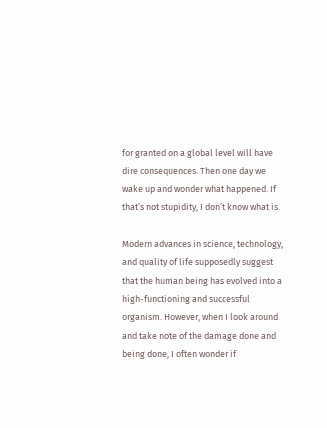for granted on a global level will have dire consequences. Then one day we wake up and wonder what happened. If that’s not stupidity, I don’t know what is.

Modern advances in science, technology, and quality of life supposedly suggest that the human being has evolved into a high-functioning and successful organism. However, when I look around and take note of the damage done and being done, I often wonder if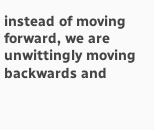instead of moving forward, we are unwittingly moving backwards and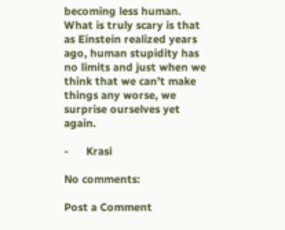becoming less human. What is truly scary is that as Einstein realized years ago, human stupidity has no limits and just when we think that we can’t make things any worse, we surprise ourselves yet again.

-      Krasi

No comments:

Post a Comment